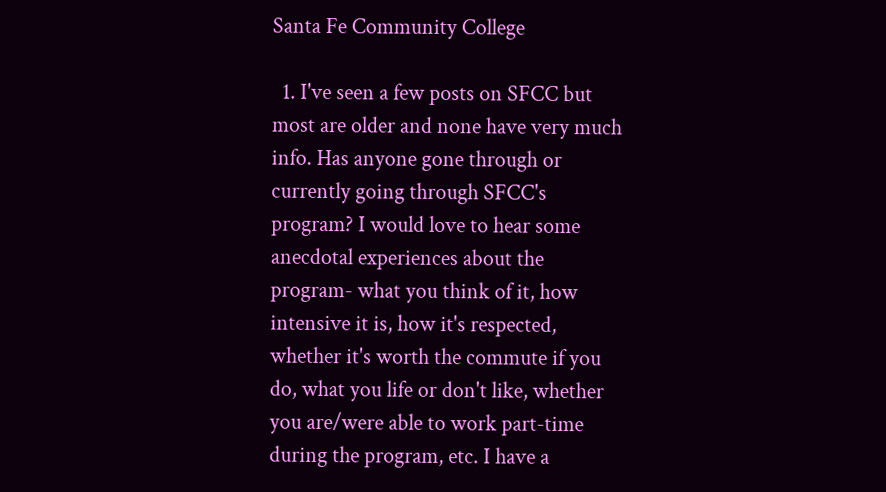Santa Fe Community College

  1. I've seen a few posts on SFCC but most are older and none have very much info. Has anyone gone through or currently going through SFCC's program? I would love to hear some anecdotal experiences about the program- what you think of it, how intensive it is, how it's respected, whether it's worth the commute if you do, what you life or don't like, whether you are/were able to work part-time during the program, etc. I have a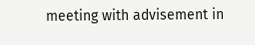meeting with advisement in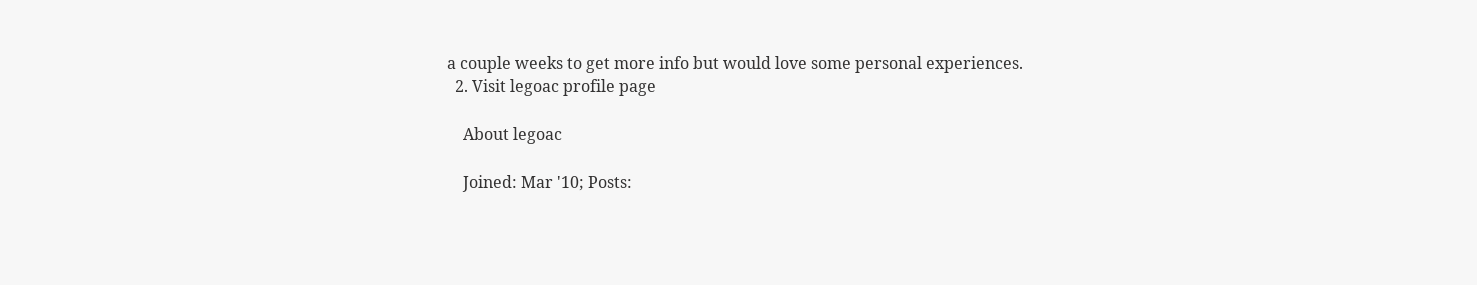a couple weeks to get more info but would love some personal experiences.
  2. Visit legoac profile page

    About legoac

    Joined: Mar '10; Posts: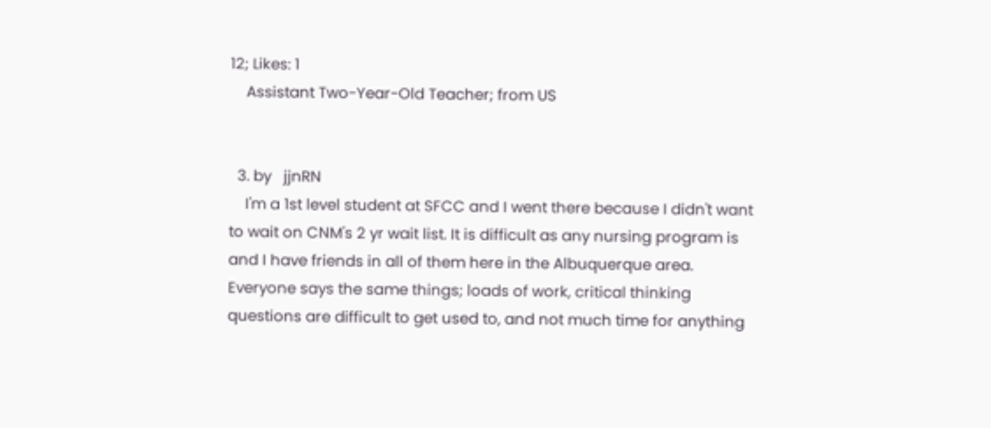12; Likes: 1
    Assistant Two-Year-Old Teacher; from US


  3. by   jjnRN
    I'm a 1st level student at SFCC and I went there because I didn't want to wait on CNM's 2 yr wait list. It is difficult as any nursing program is and I have friends in all of them here in the Albuquerque area. Everyone says the same things; loads of work, critical thinking questions are difficult to get used to, and not much time for anything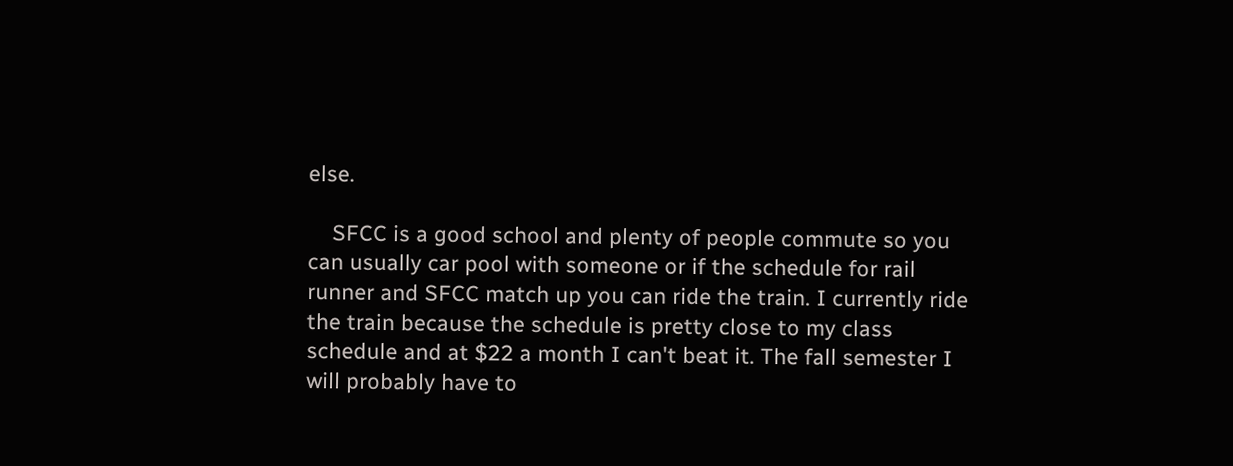else.

    SFCC is a good school and plenty of people commute so you can usually car pool with someone or if the schedule for rail runner and SFCC match up you can ride the train. I currently ride the train because the schedule is pretty close to my class schedule and at $22 a month I can't beat it. The fall semester I will probably have to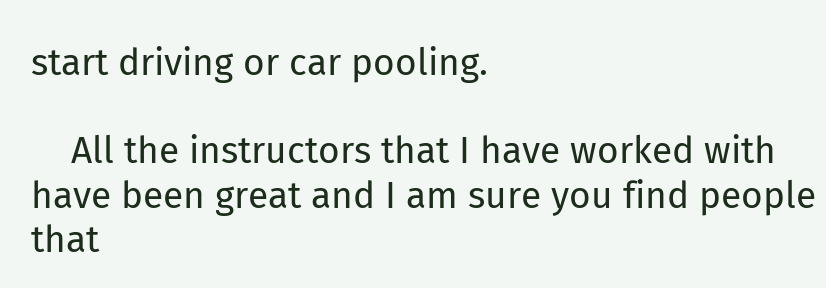start driving or car pooling.

    All the instructors that I have worked with have been great and I am sure you find people that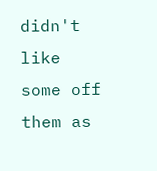didn't like some off them as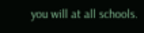you will at all schools.